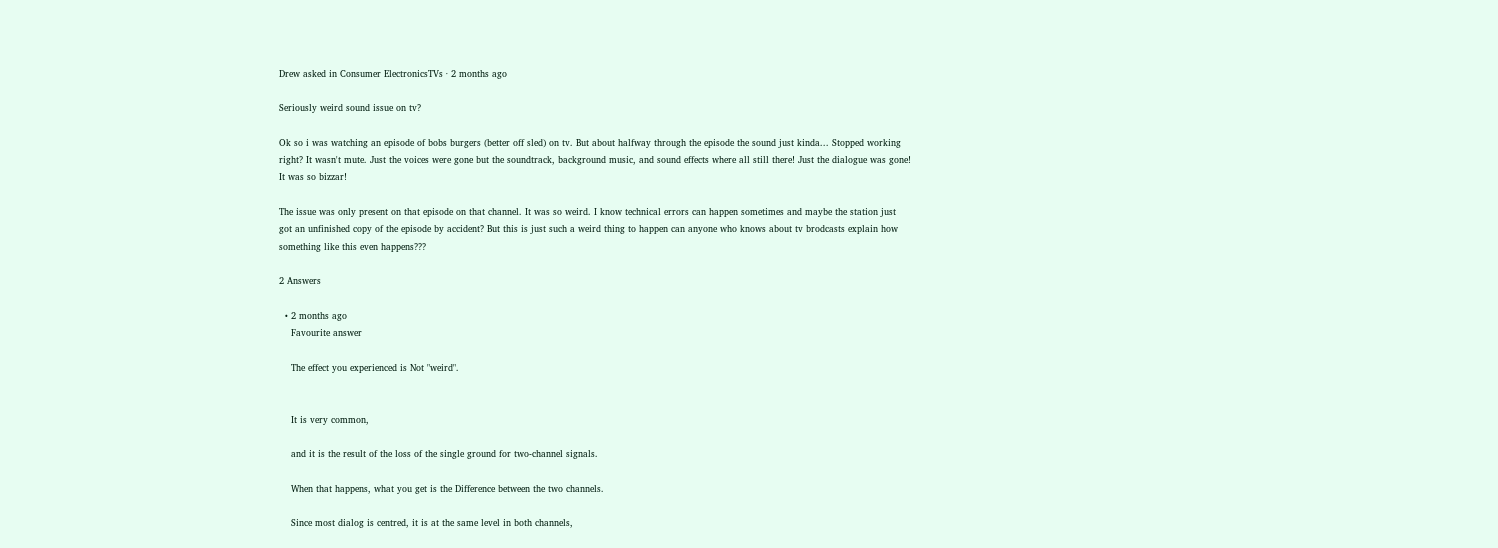Drew asked in Consumer ElectronicsTVs · 2 months ago

Seriously weird sound issue on tv?

Ok so i was watching an episode of bobs burgers (better off sled) on tv. But about halfway through the episode the sound just kinda... Stopped working right? It wasn't mute. Just the voices were gone but the soundtrack, background music, and sound effects where all still there! Just the dialogue was gone! It was so bizzar!

The issue was only present on that episode on that channel. It was so weird. I know technical errors can happen sometimes and maybe the station just got an unfinished copy of the episode by accident? But this is just such a weird thing to happen can anyone who knows about tv brodcasts explain how something like this even happens???

2 Answers

  • 2 months ago
    Favourite answer

    The effect you experienced is Not "weird".


    It is very common,

    and it is the result of the loss of the single ground for two-channel signals.

    When that happens, what you get is the Difference between the two channels.

    Since most dialog is centred, it is at the same level in both channels,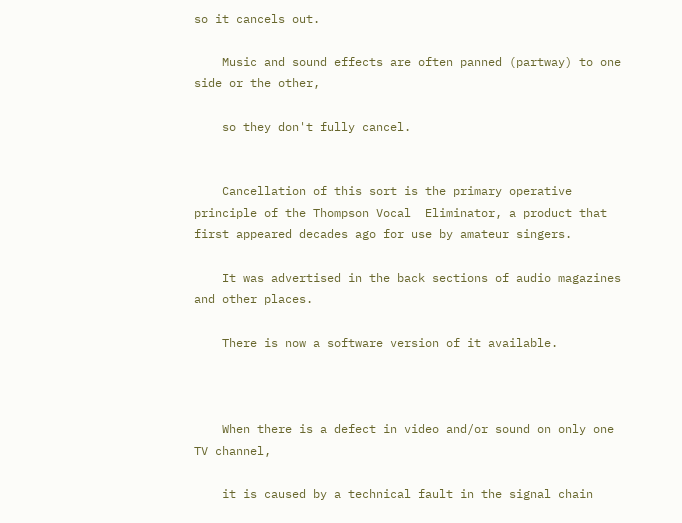so it cancels out.

    Music and sound effects are often panned (partway) to one side or the other,

    so they don't fully cancel.


    Cancellation of this sort is the primary operative principle of the Thompson Vocal  Eliminator, a product that first appeared decades ago for use by amateur singers.

    It was advertised in the back sections of audio magazines and other places.

    There is now a software version of it available.



    When there is a defect in video and/or sound on only one TV channel,

    it is caused by a technical fault in the signal chain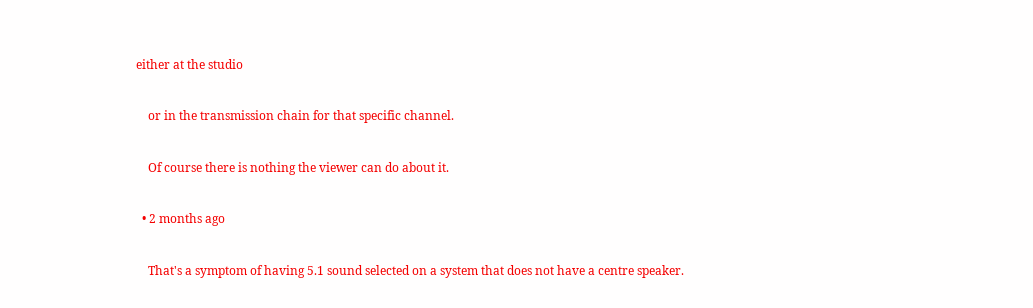either at the studio

    or in the transmission chain for that specific channel.

    Of course there is nothing the viewer can do about it.

  • 2 months ago

    That's a symptom of having 5.1 sound selected on a system that does not have a centre speaker.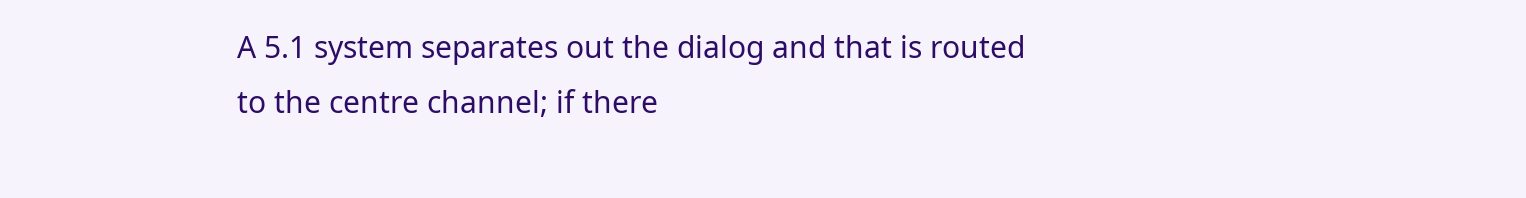A 5.1 system separates out the dialog and that is routed to the centre channel; if there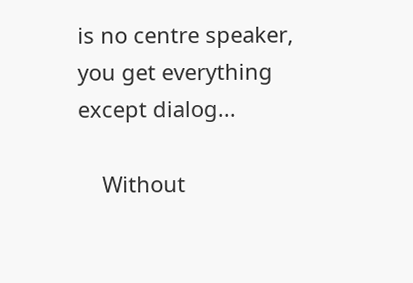is no centre speaker, you get everything except dialog...

    Without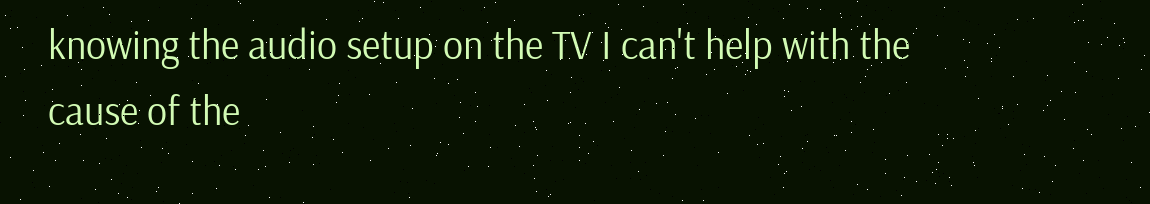knowing the audio setup on the TV I can't help with the cause of the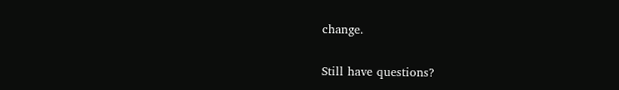change.

Still have questions?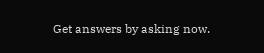Get answers by asking now.